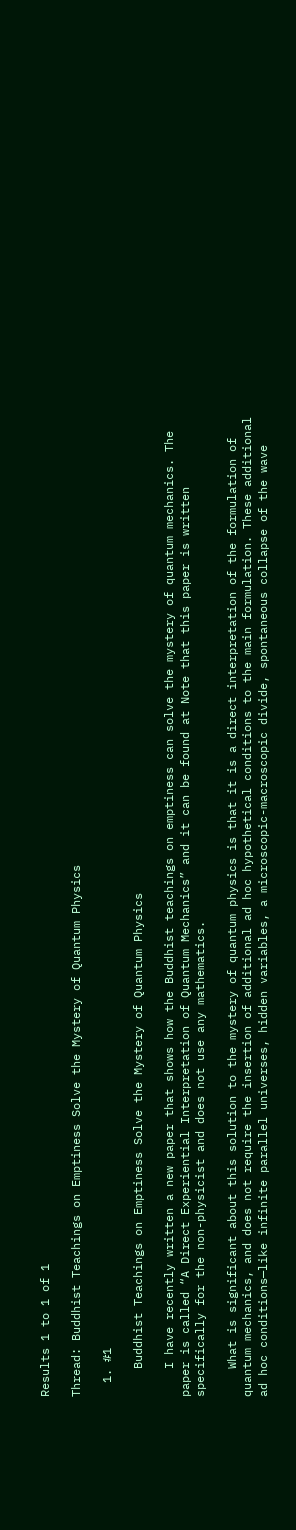Results 1 to 1 of 1

Thread: Buddhist Teachings on Emptiness Solve the Mystery of Quantum Physics

  1. #1

    Buddhist Teachings on Emptiness Solve the Mystery of Quantum Physics

    I have recently written a new paper that shows how the Buddhist teachings on emptiness can solve the mystery of quantum mechanics. The paper is called “A Direct Experiential Interpretation of Quantum Mechanics” and it can be found at Note that this paper is written specifically for the non-physicist and does not use any mathematics.

    What is significant about this solution to the mystery of quantum physics is that it is a direct interpretation of the formulation of quantum mechanics, and does not require the insertion of additional ad hoc hypothetical conditions to the main formulation. These additional ad hoc conditions—like infinite parallel universes, hidden variables, a microscopic-macroscopic divide, spontaneous collapse of the wave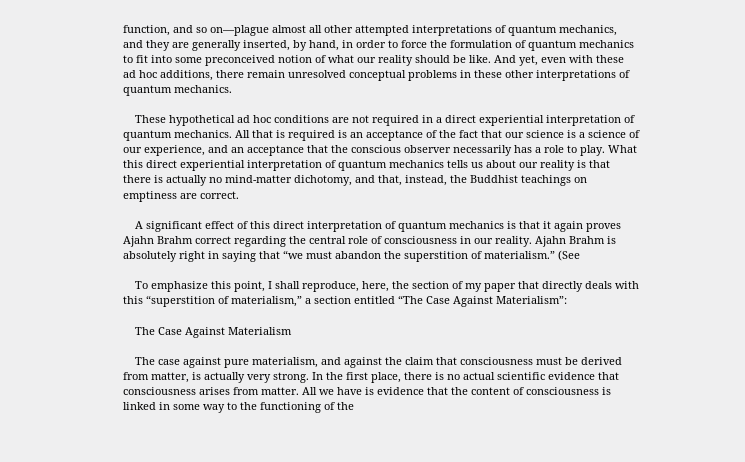function, and so on—plague almost all other attempted interpretations of quantum mechanics, and they are generally inserted, by hand, in order to force the formulation of quantum mechanics to fit into some preconceived notion of what our reality should be like. And yet, even with these ad hoc additions, there remain unresolved conceptual problems in these other interpretations of quantum mechanics.

    These hypothetical ad hoc conditions are not required in a direct experiential interpretation of quantum mechanics. All that is required is an acceptance of the fact that our science is a science of our experience, and an acceptance that the conscious observer necessarily has a role to play. What this direct experiential interpretation of quantum mechanics tells us about our reality is that there is actually no mind-matter dichotomy, and that, instead, the Buddhist teachings on emptiness are correct.

    A significant effect of this direct interpretation of quantum mechanics is that it again proves Ajahn Brahm correct regarding the central role of consciousness in our reality. Ajahn Brahm is absolutely right in saying that “we must abandon the superstition of materialism.” (See

    To emphasize this point, I shall reproduce, here, the section of my paper that directly deals with this “superstition of materialism,” a section entitled “The Case Against Materialism”:

    The Case Against Materialism

    The case against pure materialism, and against the claim that consciousness must be derived from matter, is actually very strong. In the first place, there is no actual scientific evidence that consciousness arises from matter. All we have is evidence that the content of consciousness is linked in some way to the functioning of the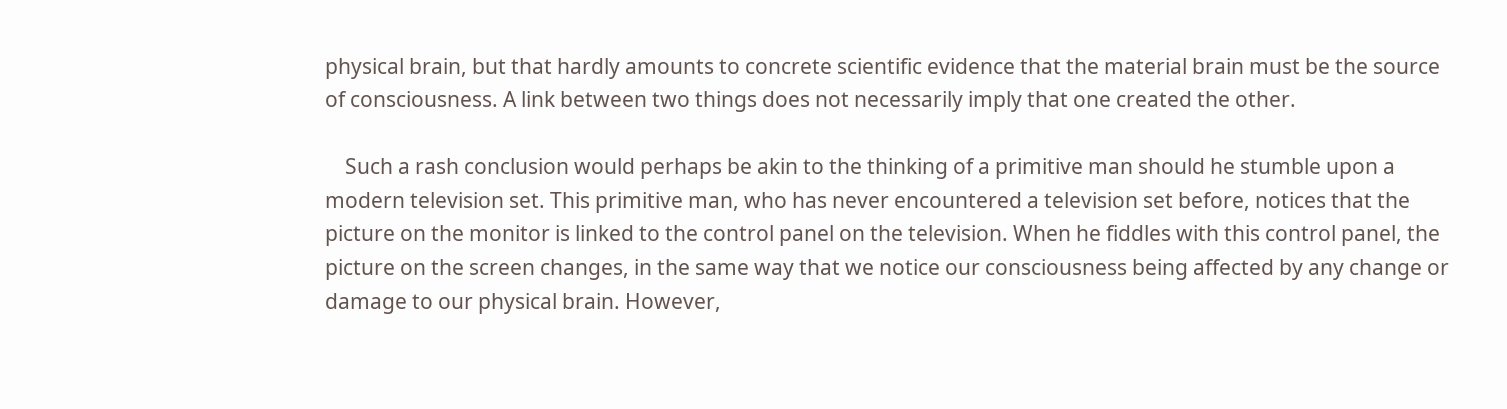physical brain, but that hardly amounts to concrete scientific evidence that the material brain must be the source of consciousness. A link between two things does not necessarily imply that one created the other.

    Such a rash conclusion would perhaps be akin to the thinking of a primitive man should he stumble upon a modern television set. This primitive man, who has never encountered a television set before, notices that the picture on the monitor is linked to the control panel on the television. When he fiddles with this control panel, the picture on the screen changes, in the same way that we notice our consciousness being affected by any change or damage to our physical brain. However,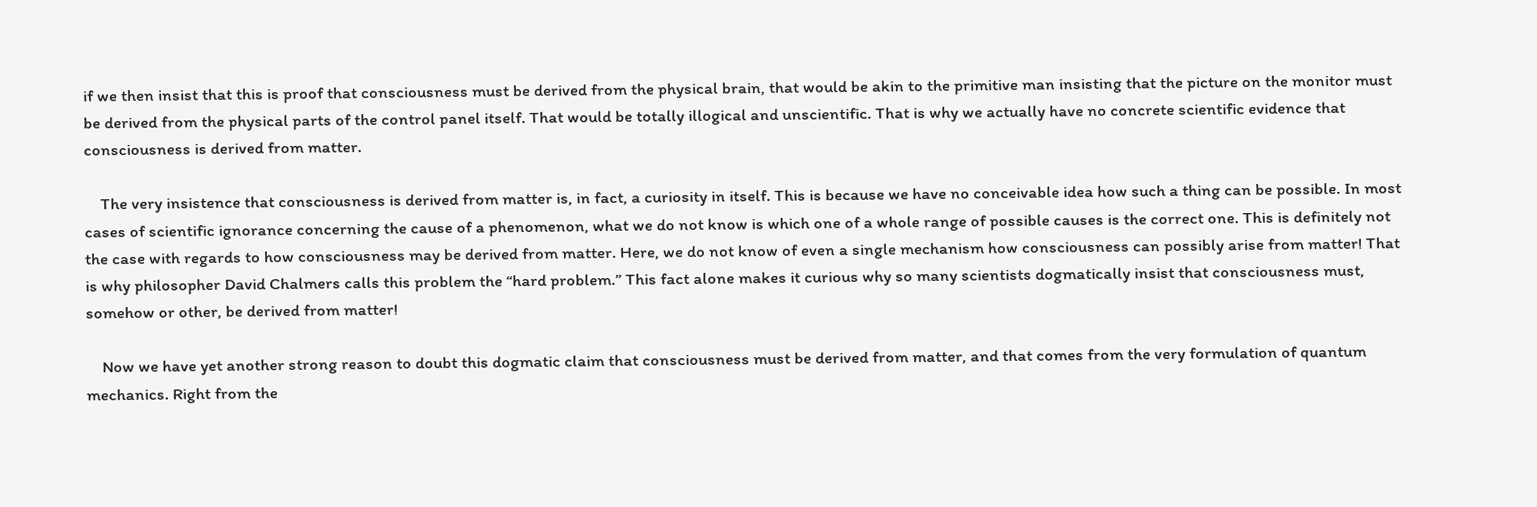if we then insist that this is proof that consciousness must be derived from the physical brain, that would be akin to the primitive man insisting that the picture on the monitor must be derived from the physical parts of the control panel itself. That would be totally illogical and unscientific. That is why we actually have no concrete scientific evidence that consciousness is derived from matter.

    The very insistence that consciousness is derived from matter is, in fact, a curiosity in itself. This is because we have no conceivable idea how such a thing can be possible. In most cases of scientific ignorance concerning the cause of a phenomenon, what we do not know is which one of a whole range of possible causes is the correct one. This is definitely not the case with regards to how consciousness may be derived from matter. Here, we do not know of even a single mechanism how consciousness can possibly arise from matter! That is why philosopher David Chalmers calls this problem the “hard problem.” This fact alone makes it curious why so many scientists dogmatically insist that consciousness must, somehow or other, be derived from matter!

    Now we have yet another strong reason to doubt this dogmatic claim that consciousness must be derived from matter, and that comes from the very formulation of quantum mechanics. Right from the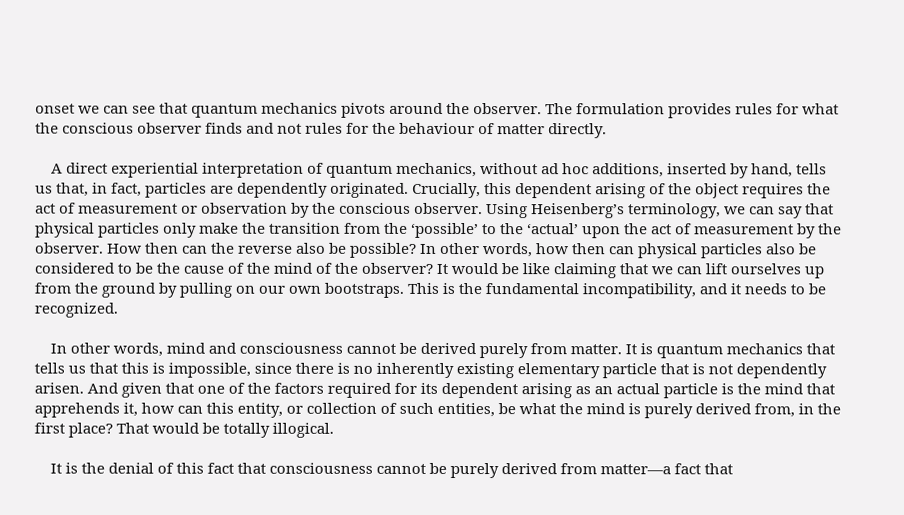onset we can see that quantum mechanics pivots around the observer. The formulation provides rules for what the conscious observer finds and not rules for the behaviour of matter directly.

    A direct experiential interpretation of quantum mechanics, without ad hoc additions, inserted by hand, tells us that, in fact, particles are dependently originated. Crucially, this dependent arising of the object requires the act of measurement or observation by the conscious observer. Using Heisenberg’s terminology, we can say that physical particles only make the transition from the ‘possible’ to the ‘actual’ upon the act of measurement by the observer. How then can the reverse also be possible? In other words, how then can physical particles also be considered to be the cause of the mind of the observer? It would be like claiming that we can lift ourselves up from the ground by pulling on our own bootstraps. This is the fundamental incompatibility, and it needs to be recognized.

    In other words, mind and consciousness cannot be derived purely from matter. It is quantum mechanics that tells us that this is impossible, since there is no inherently existing elementary particle that is not dependently arisen. And given that one of the factors required for its dependent arising as an actual particle is the mind that apprehends it, how can this entity, or collection of such entities, be what the mind is purely derived from, in the first place? That would be totally illogical.

    It is the denial of this fact that consciousness cannot be purely derived from matter—a fact that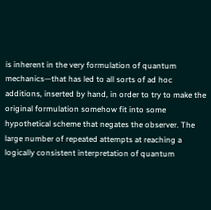is inherent in the very formulation of quantum mechanics—that has led to all sorts of ad hoc additions, inserted by hand, in order to try to make the original formulation somehow fit into some hypothetical scheme that negates the observer. The large number of repeated attempts at reaching a logically consistent interpretation of quantum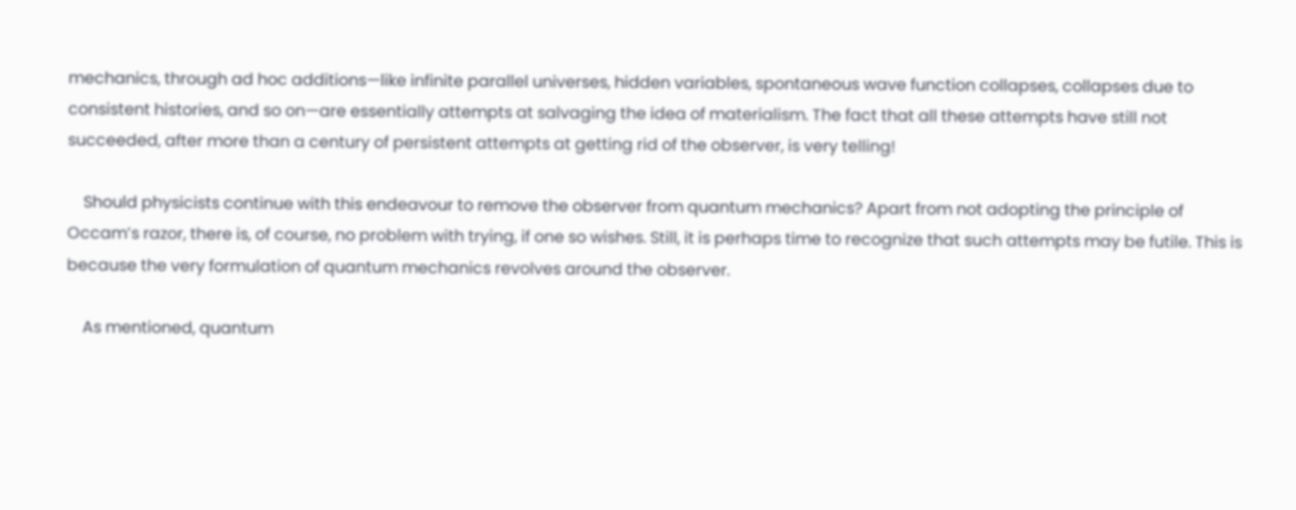mechanics, through ad hoc additions—like infinite parallel universes, hidden variables, spontaneous wave function collapses, collapses due to consistent histories, and so on—are essentially attempts at salvaging the idea of materialism. The fact that all these attempts have still not succeeded, after more than a century of persistent attempts at getting rid of the observer, is very telling!

    Should physicists continue with this endeavour to remove the observer from quantum mechanics? Apart from not adopting the principle of Occam’s razor, there is, of course, no problem with trying, if one so wishes. Still, it is perhaps time to recognize that such attempts may be futile. This is because the very formulation of quantum mechanics revolves around the observer.

    As mentioned, quantum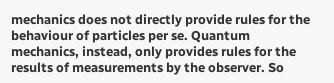mechanics does not directly provide rules for the behaviour of particles per se. Quantum mechanics, instead, only provides rules for the results of measurements by the observer. So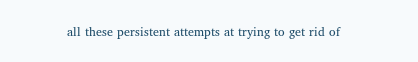all these persistent attempts at trying to get rid of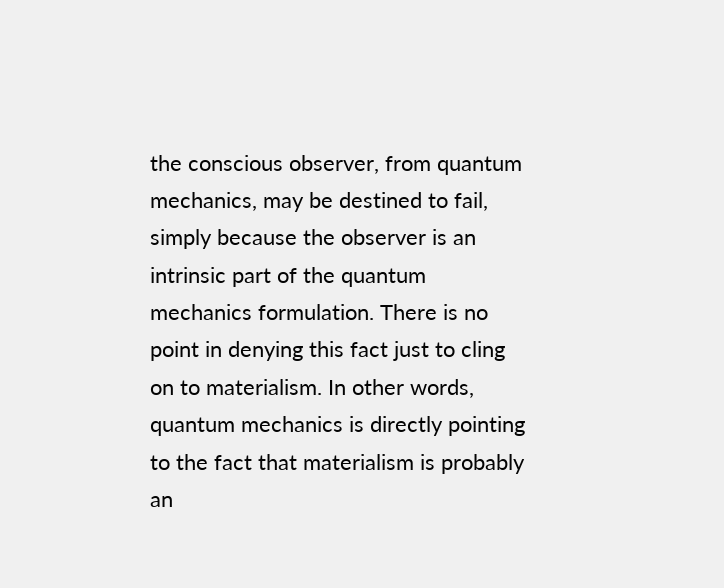the conscious observer, from quantum mechanics, may be destined to fail, simply because the observer is an intrinsic part of the quantum mechanics formulation. There is no point in denying this fact just to cling on to materialism. In other words, quantum mechanics is directly pointing to the fact that materialism is probably an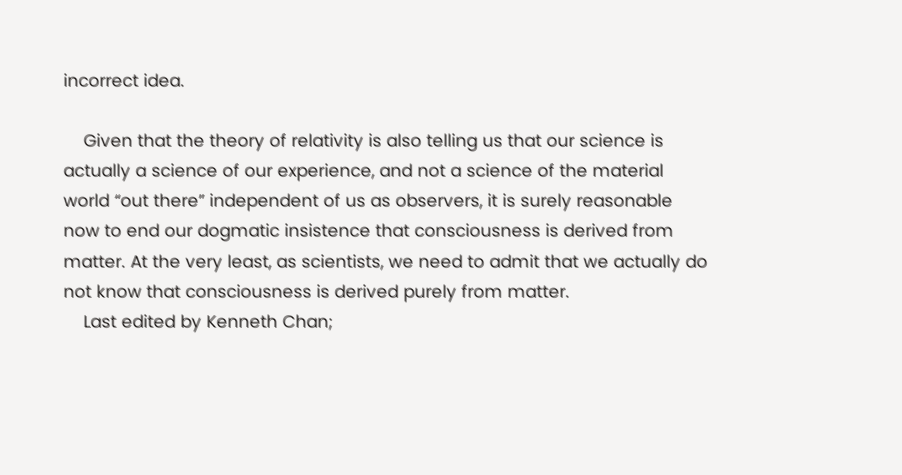incorrect idea.

    Given that the theory of relativity is also telling us that our science is actually a science of our experience, and not a science of the material world “out there” independent of us as observers, it is surely reasonable now to end our dogmatic insistence that consciousness is derived from matter. At the very least, as scientists, we need to admit that we actually do not know that consciousness is derived purely from matter.
    Last edited by Kenneth Chan;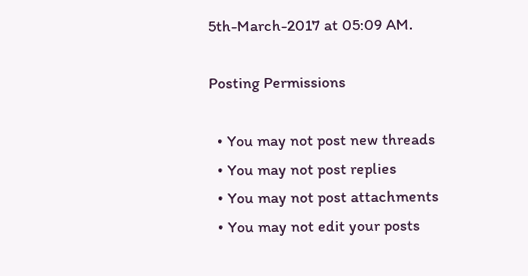5th-March-2017 at 05:09 AM.

Posting Permissions

  • You may not post new threads
  • You may not post replies
  • You may not post attachments
  • You may not edit your posts